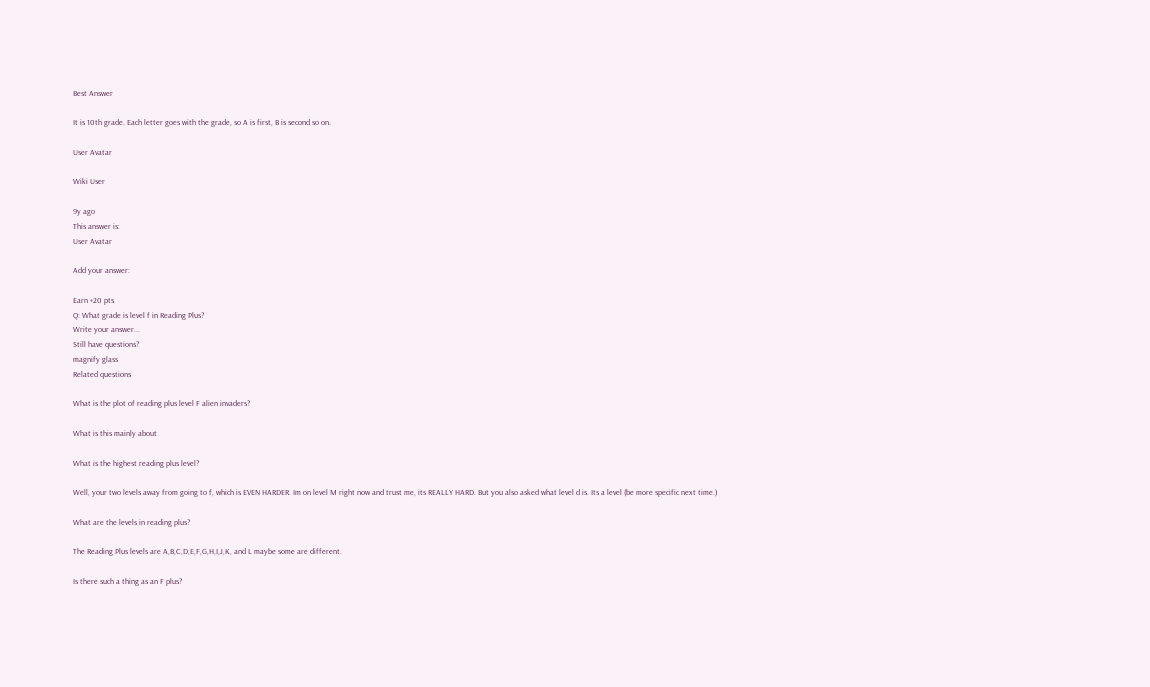Best Answer

It is 10th grade. Each letter goes with the grade, so A is first, B is second so on.

User Avatar

Wiki User

9y ago
This answer is:
User Avatar

Add your answer:

Earn +20 pts
Q: What grade is level f in Reading Plus?
Write your answer...
Still have questions?
magnify glass
Related questions

What is the plot of reading plus level F alien invaders?

What is this mainly about

What is the highest reading plus level?

Well, your two levels away from going to f, which is EVEN HARDER. Im on level M right now and trust me, its REALLY HARD. But you also asked what level d is. Its a level (be more specific next time.)

What are the levels in reading plus?

The Reading Plus levels are A,B,C,D,E,F,G,H,I,J,K, and L maybe some are different.

Is there such a thing as an F plus?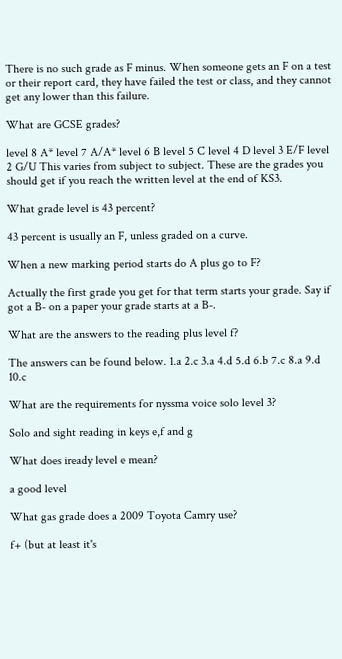There is no such grade as F minus. When someone gets an F on a test or their report card, they have failed the test or class, and they cannot get any lower than this failure.

What are GCSE grades?

level 8 A* level 7 A/A* level 6 B level 5 C level 4 D level 3 E/F level 2 G/U This varies from subject to subject. These are the grades you should get if you reach the written level at the end of KS3.

What grade level is 43 percent?

43 percent is usually an F, unless graded on a curve.

When a new marking period starts do A plus go to F?

Actually the first grade you get for that term starts your grade. Say if got a B- on a paper your grade starts at a B-.

What are the answers to the reading plus level f?

The answers can be found below. 1.a 2.c 3.a 4.d 5.d 6.b 7.c 8.a 9.d 10.c

What are the requirements for nyssma voice solo level 3?

Solo and sight reading in keys e,f and g

What does iready level e mean?

a good level

What gas grade does a 2009 Toyota Camry use?

f+ (but at least it's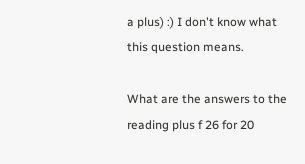a plus) :) I don't know what this question means.

What are the answers to the reading plus f 26 for 20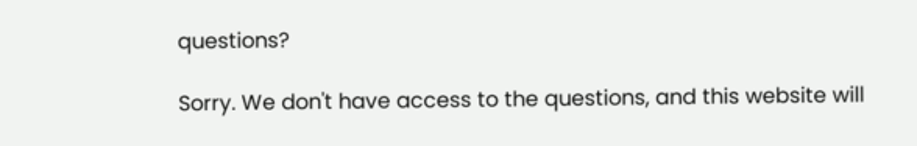questions?

Sorry. We don't have access to the questions, and this website will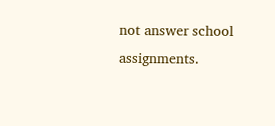not answer school assignments.